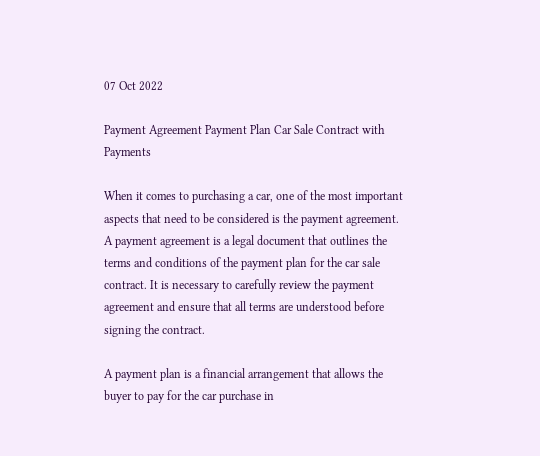07 Oct 2022

Payment Agreement Payment Plan Car Sale Contract with Payments

When it comes to purchasing a car, one of the most important aspects that need to be considered is the payment agreement. A payment agreement is a legal document that outlines the terms and conditions of the payment plan for the car sale contract. It is necessary to carefully review the payment agreement and ensure that all terms are understood before signing the contract.

A payment plan is a financial arrangement that allows the buyer to pay for the car purchase in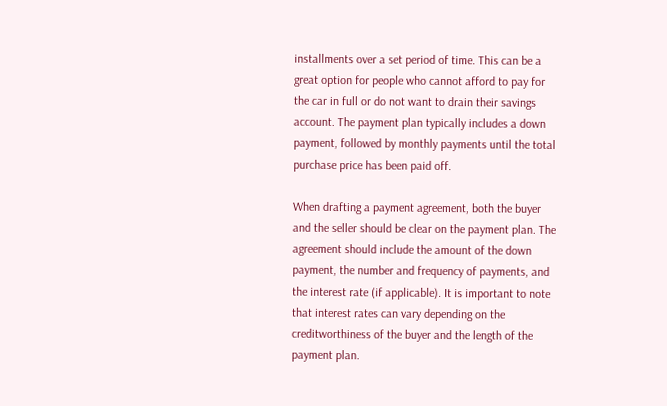installments over a set period of time. This can be a great option for people who cannot afford to pay for the car in full or do not want to drain their savings account. The payment plan typically includes a down payment, followed by monthly payments until the total purchase price has been paid off.

When drafting a payment agreement, both the buyer and the seller should be clear on the payment plan. The agreement should include the amount of the down payment, the number and frequency of payments, and the interest rate (if applicable). It is important to note that interest rates can vary depending on the creditworthiness of the buyer and the length of the payment plan.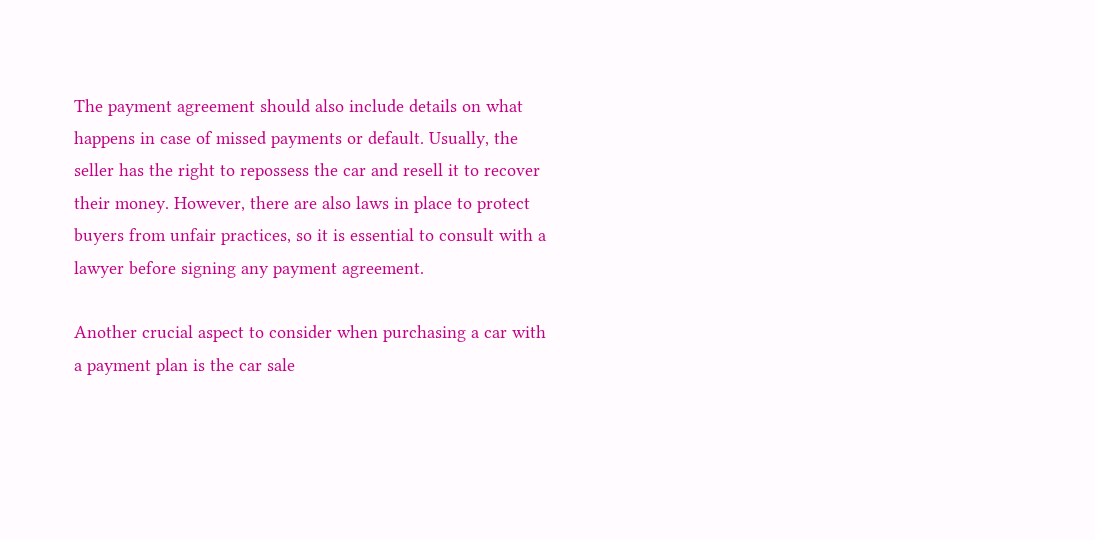The payment agreement should also include details on what happens in case of missed payments or default. Usually, the seller has the right to repossess the car and resell it to recover their money. However, there are also laws in place to protect buyers from unfair practices, so it is essential to consult with a lawyer before signing any payment agreement.

Another crucial aspect to consider when purchasing a car with a payment plan is the car sale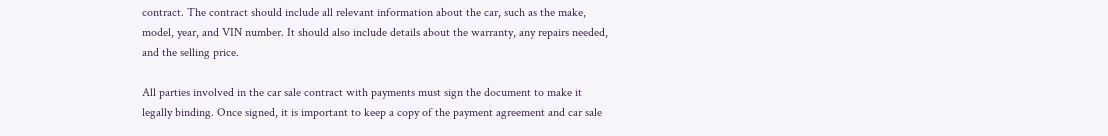contract. The contract should include all relevant information about the car, such as the make, model, year, and VIN number. It should also include details about the warranty, any repairs needed, and the selling price.

All parties involved in the car sale contract with payments must sign the document to make it legally binding. Once signed, it is important to keep a copy of the payment agreement and car sale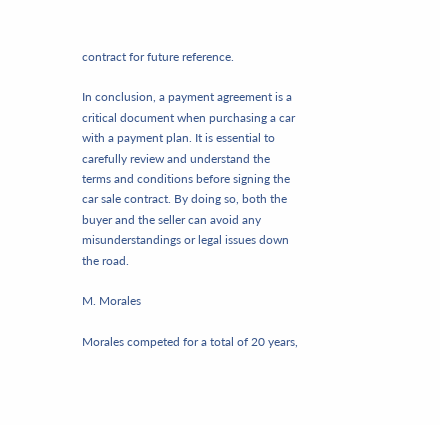contract for future reference.

In conclusion, a payment agreement is a critical document when purchasing a car with a payment plan. It is essential to carefully review and understand the terms and conditions before signing the car sale contract. By doing so, both the buyer and the seller can avoid any misunderstandings or legal issues down the road.

M. Morales

Morales competed for a total of 20 years,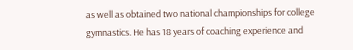as well as obtained two national championships for college gymnastics. He has 18 years of coaching experience and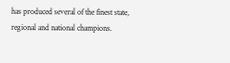has produced several of the finest state, regional and national champions.